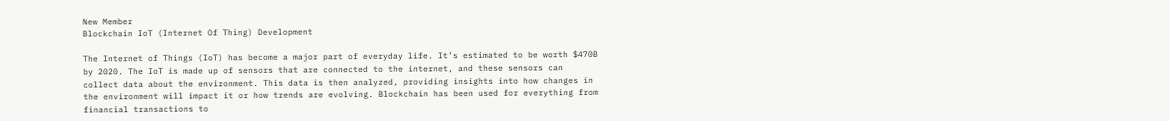New Member
Blockchain IoT (Internet Of Thing) Development

The Internet of Things (IoT) has become a major part of everyday life. It’s estimated to be worth $470B by 2020. The IoT is made up of sensors that are connected to the internet, and these sensors can collect data about the environment. This data is then analyzed, providing insights into how changes in the environment will impact it or how trends are evolving. Blockchain has been used for everything from financial transactions to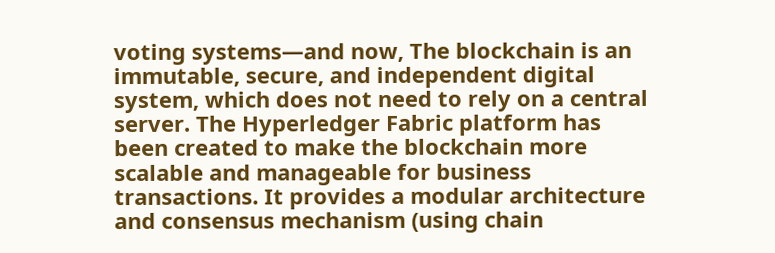voting systems—and now, The blockchain is an immutable, secure, and independent digital system, which does not need to rely on a central server. The Hyperledger Fabric platform has been created to make the blockchain more scalable and manageable for business transactions. It provides a modular architecture and consensus mechanism (using chain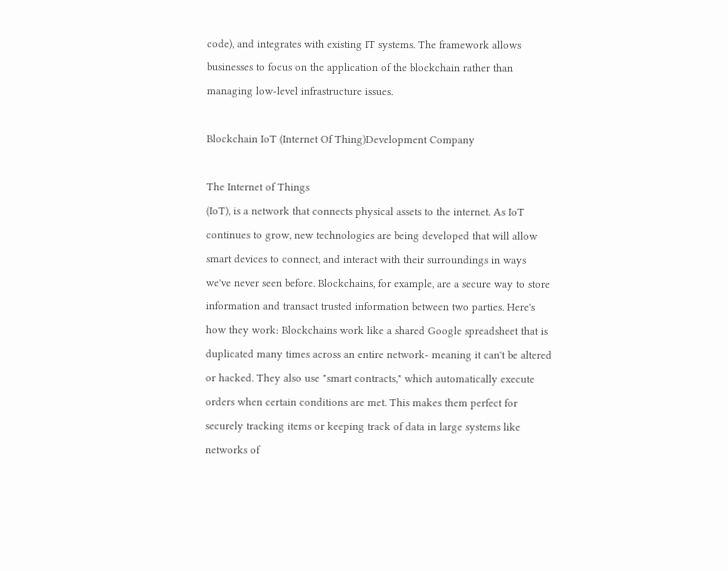code), and integrates with existing IT systems. The framework allows businesses to focus on the application of the blockchain rather than managing low-level infrastructure issues.

Blockchain IoT (Internet Of Thing)Development Company

The Internet of Things
(IoT), is a network that connects physical assets to the internet. As IoT continues to grow, new technologies are being developed that will allow smart devices to connect, and interact with their surroundings in ways we've never seen before. Blockchains, for example, are a secure way to store information and transact trusted information between two parties. Here's how they work: Blockchains work like a shared Google spreadsheet that is duplicated many times across an entire network- meaning it can't be altered or hacked. They also use "smart contracts," which automatically execute orders when certain conditions are met. This makes them perfect for securely tracking items or keeping track of data in large systems like networks of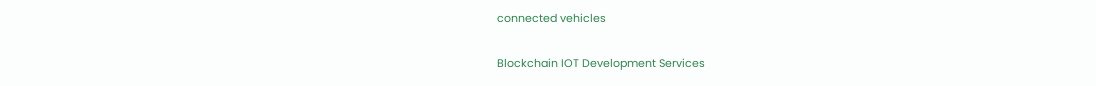connected vehicles

Blockchain IOT Development Services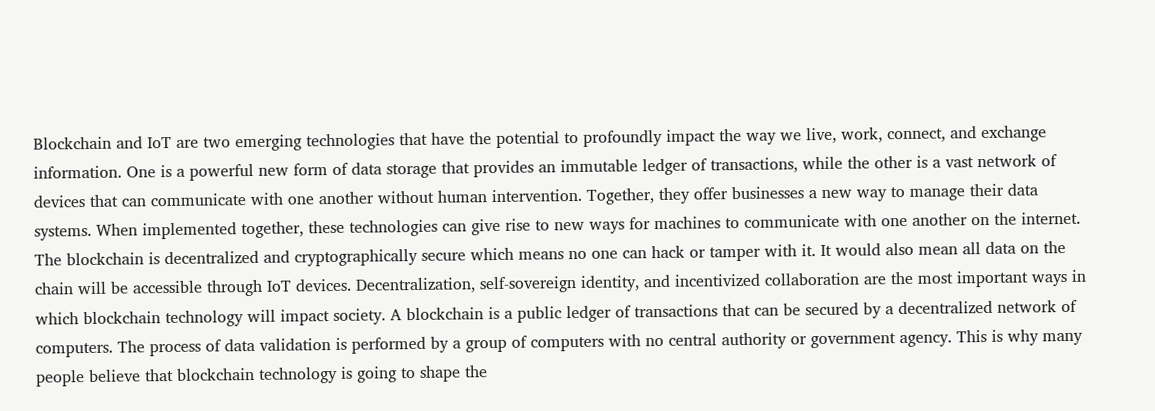Blockchain and IoT are two emerging technologies that have the potential to profoundly impact the way we live, work, connect, and exchange information. One is a powerful new form of data storage that provides an immutable ledger of transactions, while the other is a vast network of devices that can communicate with one another without human intervention. Together, they offer businesses a new way to manage their data systems. When implemented together, these technologies can give rise to new ways for machines to communicate with one another on the internet. The blockchain is decentralized and cryptographically secure which means no one can hack or tamper with it. It would also mean all data on the chain will be accessible through IoT devices. Decentralization, self-sovereign identity, and incentivized collaboration are the most important ways in which blockchain technology will impact society. A blockchain is a public ledger of transactions that can be secured by a decentralized network of computers. The process of data validation is performed by a group of computers with no central authority or government agency. This is why many people believe that blockchain technology is going to shape the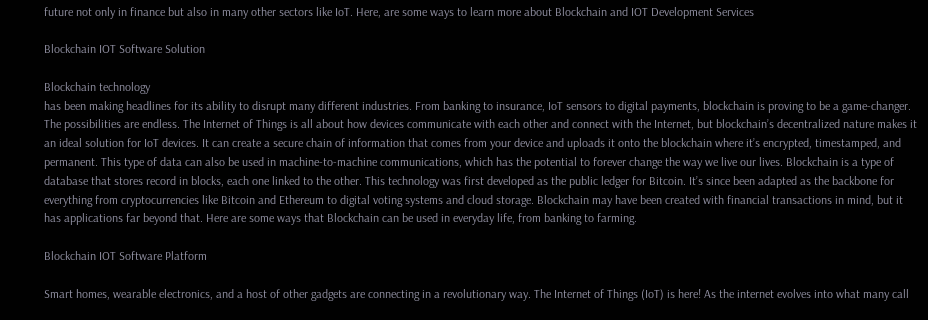future not only in finance but also in many other sectors like IoT. Here, are some ways to learn more about Blockchain and IOT Development Services

Blockchain IOT Software Solution

Blockchain technology
has been making headlines for its ability to disrupt many different industries. From banking to insurance, IoT sensors to digital payments, blockchain is proving to be a game-changer. The possibilities are endless. The Internet of Things is all about how devices communicate with each other and connect with the Internet, but blockchain’s decentralized nature makes it an ideal solution for IoT devices. It can create a secure chain of information that comes from your device and uploads it onto the blockchain where it’s encrypted, timestamped, and permanent. This type of data can also be used in machine-to-machine communications, which has the potential to forever change the way we live our lives. Blockchain is a type of database that stores record in blocks, each one linked to the other. This technology was first developed as the public ledger for Bitcoin. It’s since been adapted as the backbone for everything from cryptocurrencies like Bitcoin and Ethereum to digital voting systems and cloud storage. Blockchain may have been created with financial transactions in mind, but it has applications far beyond that. Here are some ways that Blockchain can be used in everyday life, from banking to farming.

Blockchain IOT Software Platform

Smart homes, wearable electronics, and a host of other gadgets are connecting in a revolutionary way. The Internet of Things (IoT) is here! As the internet evolves into what many call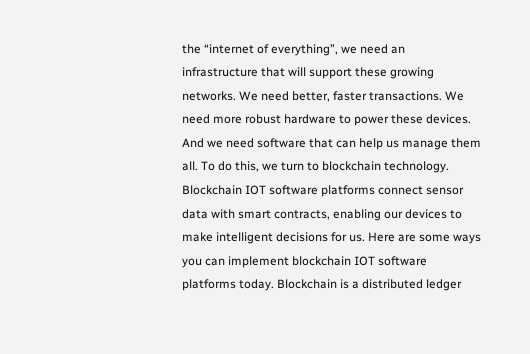the “internet of everything”, we need an infrastructure that will support these growing networks. We need better, faster transactions. We need more robust hardware to power these devices. And we need software that can help us manage them all. To do this, we turn to blockchain technology. Blockchain IOT software platforms connect sensor data with smart contracts, enabling our devices to make intelligent decisions for us. Here are some ways you can implement blockchain IOT software platforms today. Blockchain is a distributed ledger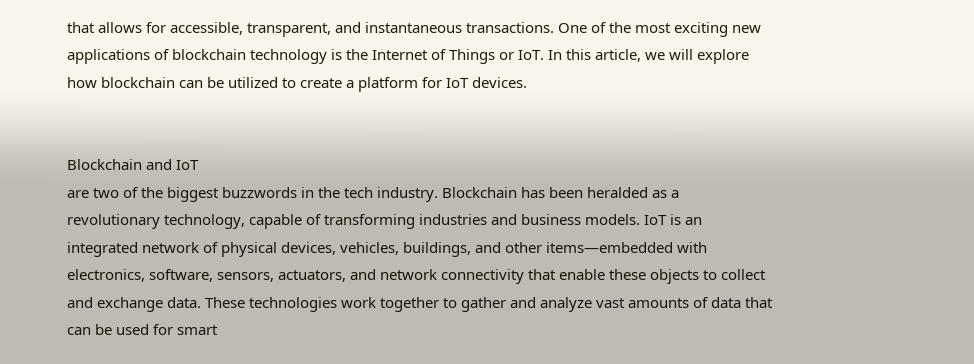that allows for accessible, transparent, and instantaneous transactions. One of the most exciting new applications of blockchain technology is the Internet of Things or IoT. In this article, we will explore how blockchain can be utilized to create a platform for IoT devices.


Blockchain and IoT
are two of the biggest buzzwords in the tech industry. Blockchain has been heralded as a revolutionary technology, capable of transforming industries and business models. IoT is an integrated network of physical devices, vehicles, buildings, and other items—embedded with electronics, software, sensors, actuators, and network connectivity that enable these objects to collect and exchange data. These technologies work together to gather and analyze vast amounts of data that can be used for smart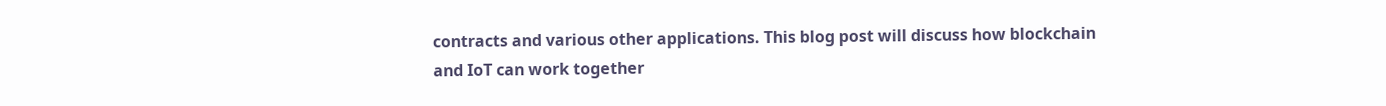contracts and various other applications. This blog post will discuss how blockchain and IoT can work together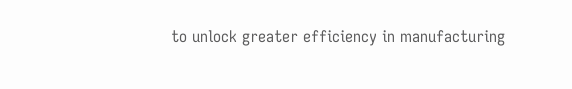to unlock greater efficiency in manufacturing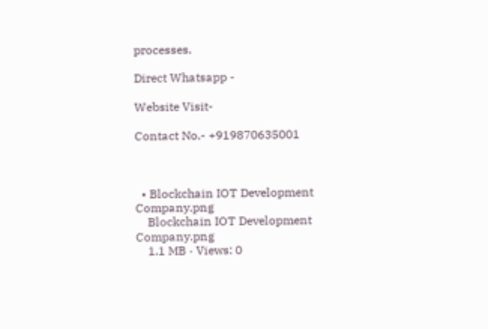processes.

Direct Whatsapp -

Website Visit-

Contact No.- +919870635001



  • Blockchain IOT Development Company.png
    Blockchain IOT Development Company.png
    1.1 MB · Views: 0